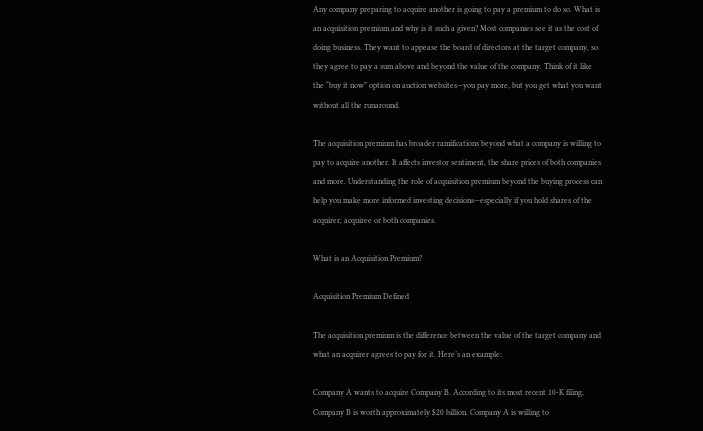Any company preparing to acquire another is going to pay a premium to do so. What is an acquisition premium and why is it such a given? Most companies see it as the cost of doing business. They want to appease the board of directors at the target company, so they agree to pay a sum above and beyond the value of the company. Think of it like the “buy it now” option on auction websites—you pay more, but you get what you want without all the runaround.

The acquisition premium has broader ramifications beyond what a company is willing to pay to acquire another. It affects investor sentiment, the share prices of both companies and more. Understanding the role of acquisition premium beyond the buying process can help you make more informed investing decisions—especially if you hold shares of the acquirer, acquiree or both companies.

What is an Acquisition Premium?

Acquisition Premium Defined

The acquisition premium is the difference between the value of the target company and what an acquirer agrees to pay for it. Here’s an example:

Company A wants to acquire Company B. According to its most recent 10-K filing, Company B is worth approximately $20 billion. Company A is willing to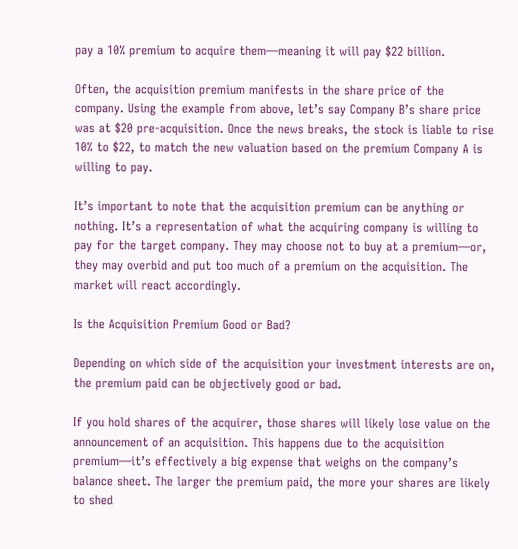pay a 10% premium to acquire them—meaning it will pay $22 billion.

Often, the acquisition premium manifests in the share price of the company. Using the example from above, let’s say Company B’s share price was at $20 pre-acquisition. Once the news breaks, the stock is liable to rise 10% to $22, to match the new valuation based on the premium Company A is willing to pay.

It’s important to note that the acquisition premium can be anything or nothing. It’s a representation of what the acquiring company is willing to pay for the target company. They may choose not to buy at a premium—or, they may overbid and put too much of a premium on the acquisition. The market will react accordingly.

Is the Acquisition Premium Good or Bad?

Depending on which side of the acquisition your investment interests are on, the premium paid can be objectively good or bad.

If you hold shares of the acquirer, those shares will likely lose value on the announcement of an acquisition. This happens due to the acquisition premium—it’s effectively a big expense that weighs on the company’s balance sheet. The larger the premium paid, the more your shares are likely to shed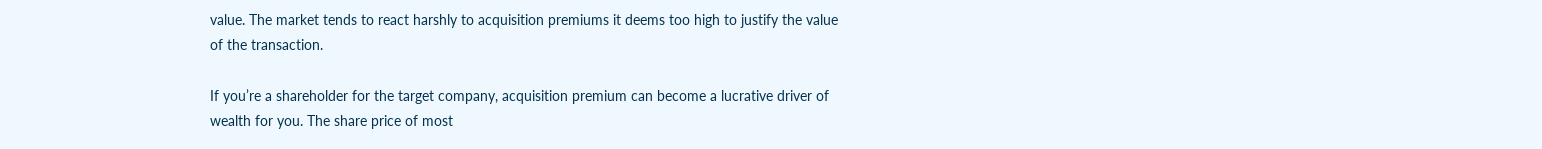value. The market tends to react harshly to acquisition premiums it deems too high to justify the value of the transaction.

If you’re a shareholder for the target company, acquisition premium can become a lucrative driver of wealth for you. The share price of most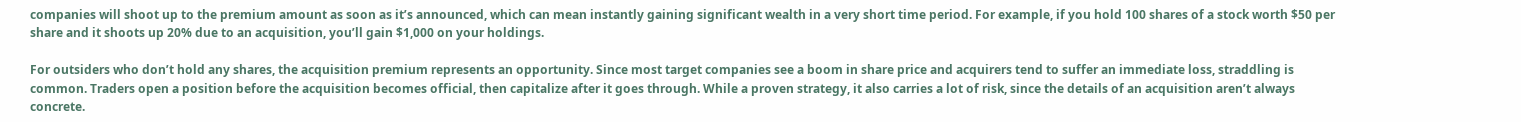companies will shoot up to the premium amount as soon as it’s announced, which can mean instantly gaining significant wealth in a very short time period. For example, if you hold 100 shares of a stock worth $50 per share and it shoots up 20% due to an acquisition, you’ll gain $1,000 on your holdings.

For outsiders who don’t hold any shares, the acquisition premium represents an opportunity. Since most target companies see a boom in share price and acquirers tend to suffer an immediate loss, straddling is common. Traders open a position before the acquisition becomes official, then capitalize after it goes through. While a proven strategy, it also carries a lot of risk, since the details of an acquisition aren’t always concrete.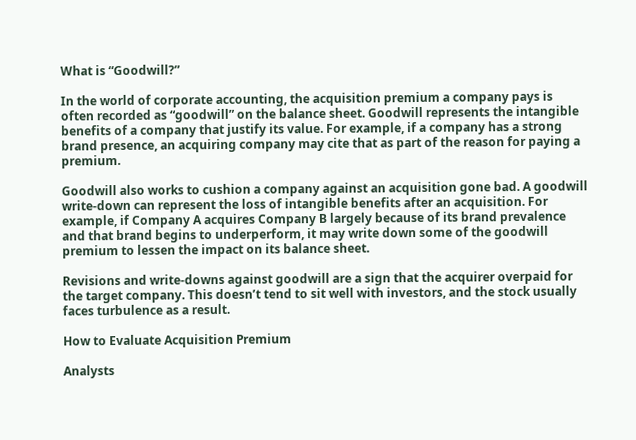What is “Goodwill?”

In the world of corporate accounting, the acquisition premium a company pays is often recorded as “goodwill” on the balance sheet. Goodwill represents the intangible benefits of a company that justify its value. For example, if a company has a strong brand presence, an acquiring company may cite that as part of the reason for paying a premium.

Goodwill also works to cushion a company against an acquisition gone bad. A goodwill write-down can represent the loss of intangible benefits after an acquisition. For example, if Company A acquires Company B largely because of its brand prevalence and that brand begins to underperform, it may write down some of the goodwill premium to lessen the impact on its balance sheet.

Revisions and write-downs against goodwill are a sign that the acquirer overpaid for the target company. This doesn’t tend to sit well with investors, and the stock usually faces turbulence as a result.

How to Evaluate Acquisition Premium

Analysts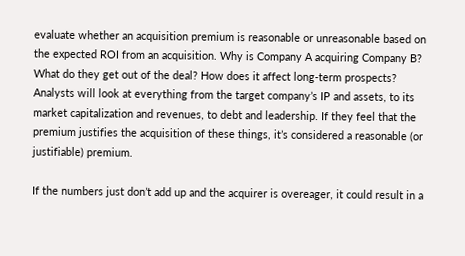evaluate whether an acquisition premium is reasonable or unreasonable based on the expected ROI from an acquisition. Why is Company A acquiring Company B? What do they get out of the deal? How does it affect long-term prospects? Analysts will look at everything from the target company’s IP and assets, to its market capitalization and revenues, to debt and leadership. If they feel that the premium justifies the acquisition of these things, it’s considered a reasonable (or justifiable) premium.

If the numbers just don’t add up and the acquirer is overeager, it could result in a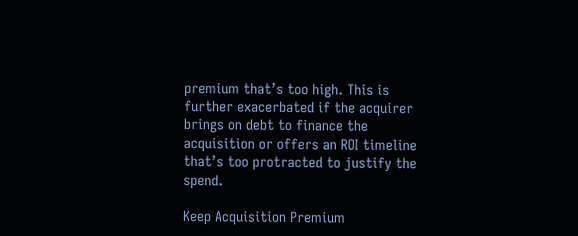premium that’s too high. This is further exacerbated if the acquirer brings on debt to finance the acquisition or offers an ROI timeline that’s too protracted to justify the spend.

Keep Acquisition Premium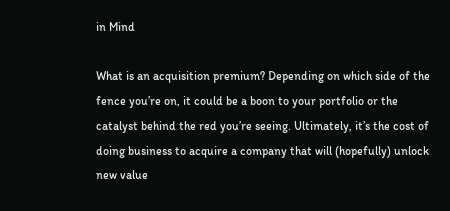in Mind

What is an acquisition premium? Depending on which side of the fence you’re on, it could be a boon to your portfolio or the catalyst behind the red you’re seeing. Ultimately, it’s the cost of doing business to acquire a company that will (hopefully) unlock new value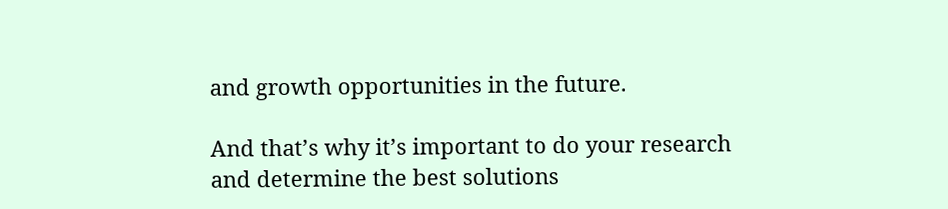and growth opportunities in the future.

And that’s why it’s important to do your research and determine the best solutions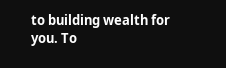to building wealth for you. To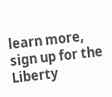learn more, sign up for the Liberty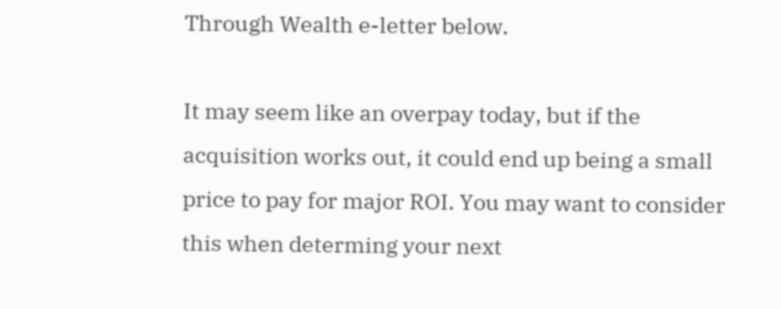Through Wealth e-letter below.

It may seem like an overpay today, but if the acquisition works out, it could end up being a small price to pay for major ROI. You may want to consider this when determing your next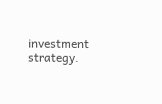investment strategy.